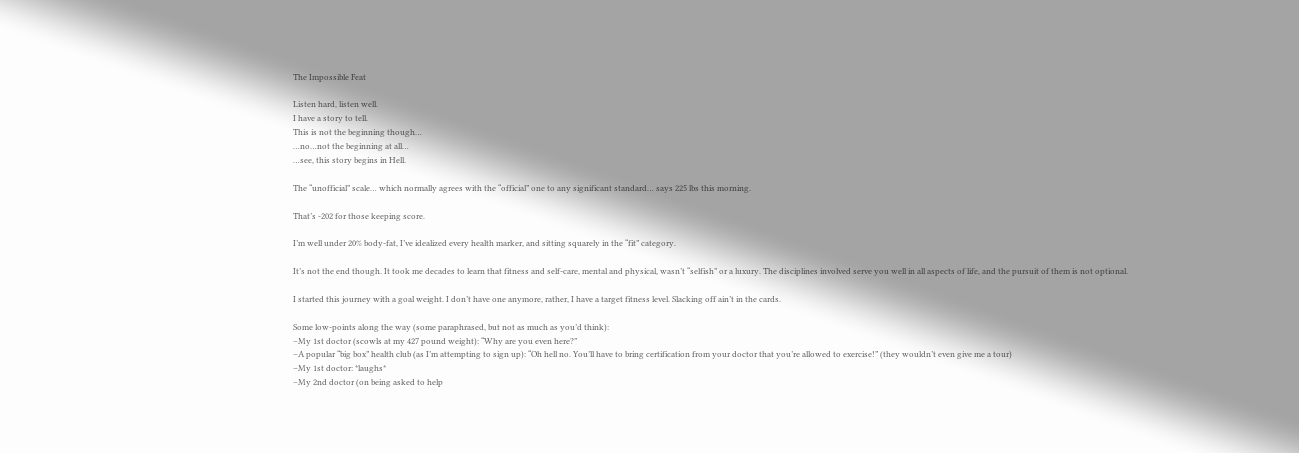The Impossible Feat

Listen hard, listen well.
I have a story to tell.
This is not the beginning though…
…no…not the beginning at all…
…see, this story begins in Hell.

The “unofficial” scale… which normally agrees with the “official” one to any significant standard… says 225 lbs this morning.

That’s -202 for those keeping score.

I’m well under 20% body-fat, I’ve idealized every health marker, and sitting squarely in the “fit” category.

It’s not the end though. It took me decades to learn that fitness and self-care, mental and physical, wasn’t “selfish” or a luxury. The disciplines involved serve you well in all aspects of life, and the pursuit of them is not optional.

I started this journey with a goal weight. I don’t have one anymore, rather, I have a target fitness level. Slacking off ain’t in the cards.

Some low-points along the way (some paraphrased, but not as much as you’d think):
–My 1st doctor (scowls at my 427 pound weight): “Why are you even here?”
–A popular “big box” health club (as I’m attempting to sign up): “Oh hell no. You’ll have to bring certification from your doctor that you’re allowed to exercise!” (they wouldn’t even give me a tour)
–My 1st doctor: *laughs*
–My 2nd doctor (on being asked to help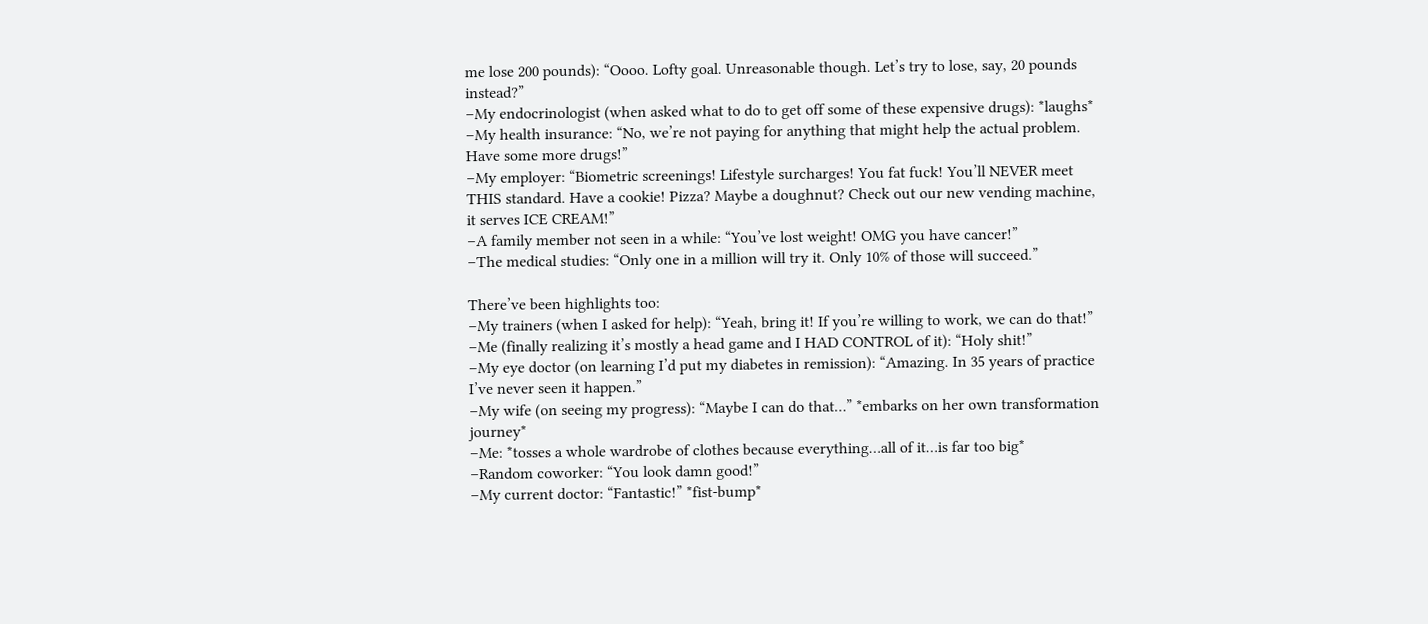me lose 200 pounds): “Oooo. Lofty goal. Unreasonable though. Let’s try to lose, say, 20 pounds instead?”
–My endocrinologist (when asked what to do to get off some of these expensive drugs): *laughs*
–My health insurance: “No, we’re not paying for anything that might help the actual problem. Have some more drugs!”
–My employer: “Biometric screenings! Lifestyle surcharges! You fat fuck! You’ll NEVER meet THIS standard. Have a cookie! Pizza? Maybe a doughnut? Check out our new vending machine, it serves ICE CREAM!”
–A family member not seen in a while: “You’ve lost weight! OMG you have cancer!”
–The medical studies: “Only one in a million will try it. Only 10% of those will succeed.”

There’ve been highlights too:
–My trainers (when I asked for help): “Yeah, bring it! If you’re willing to work, we can do that!”
–Me (finally realizing it’s mostly a head game and I HAD CONTROL of it): “Holy shit!”
–My eye doctor (on learning I’d put my diabetes in remission): “Amazing. In 35 years of practice I’ve never seen it happen.”
–My wife (on seeing my progress): “Maybe I can do that…” *embarks on her own transformation journey*
–Me: *tosses a whole wardrobe of clothes because everything…all of it…is far too big*
–Random coworker: “You look damn good!”
–My current doctor: “Fantastic!” *fist-bump*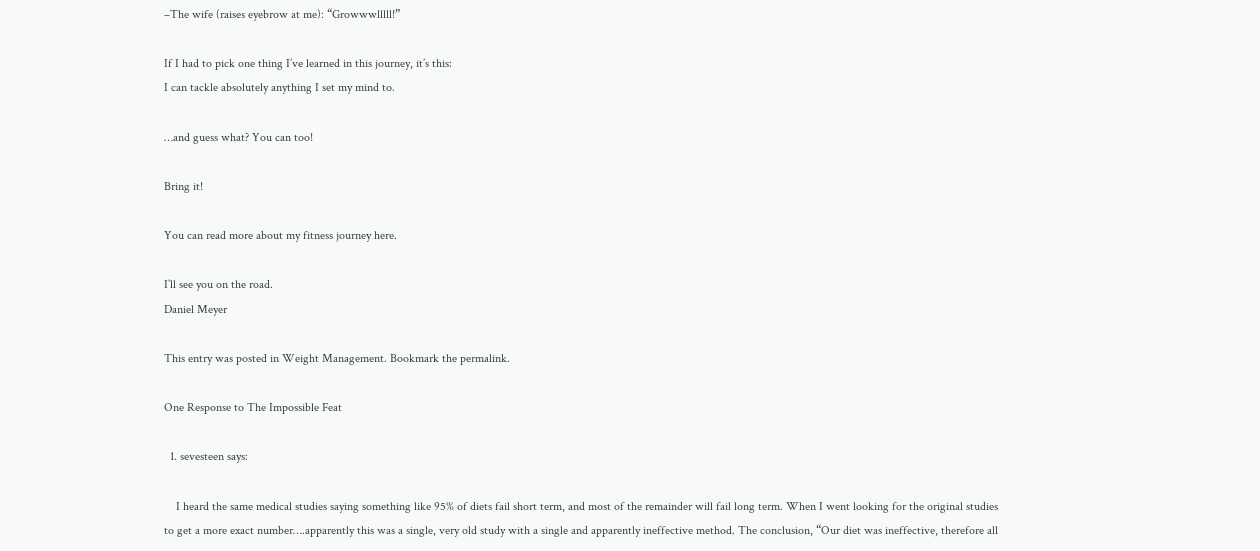–The wife (raises eyebrow at me): “Growwwlllll!”

If I had to pick one thing I’ve learned in this journey, it’s this:
I can tackle absolutely anything I set my mind to.

…and guess what? You can too!

Bring it!

You can read more about my fitness journey here.

I’ll see you on the road.
Daniel Meyer

This entry was posted in Weight Management. Bookmark the permalink.

One Response to The Impossible Feat

  1. sevesteen says:

    I heard the same medical studies saying something like 95% of diets fail short term, and most of the remainder will fail long term. When I went looking for the original studies to get a more exact number….apparently this was a single, very old study with a single and apparently ineffective method. The conclusion, “Our diet was ineffective, therefore all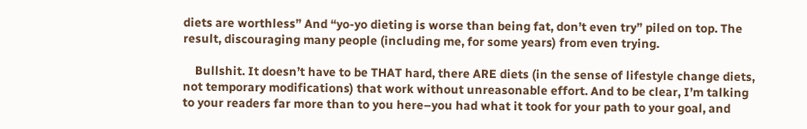diets are worthless” And “yo-yo dieting is worse than being fat, don’t even try” piled on top. The result, discouraging many people (including me, for some years) from even trying.

    Bullshit. It doesn’t have to be THAT hard, there ARE diets (in the sense of lifestyle change diets, not temporary modifications) that work without unreasonable effort. And to be clear, I’m talking to your readers far more than to you here–you had what it took for your path to your goal, and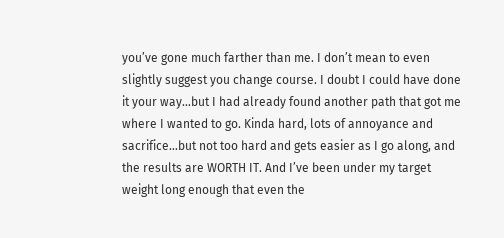you’ve gone much farther than me. I don’t mean to even slightly suggest you change course. I doubt I could have done it your way…but I had already found another path that got me where I wanted to go. Kinda hard, lots of annoyance and sacrifice…but not too hard and gets easier as I go along, and the results are WORTH IT. And I’ve been under my target weight long enough that even the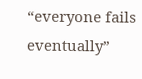“everyone fails eventually”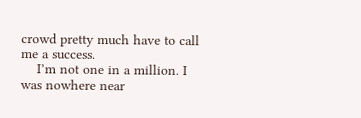crowd pretty much have to call me a success.
    I’m not one in a million. I was nowhere near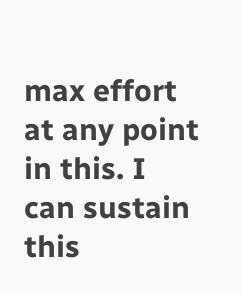max effort at any point in this. I can sustain this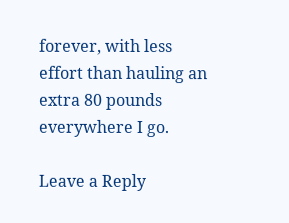forever, with less effort than hauling an extra 80 pounds everywhere I go.

Leave a Reply